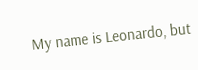My name is Leonardo, but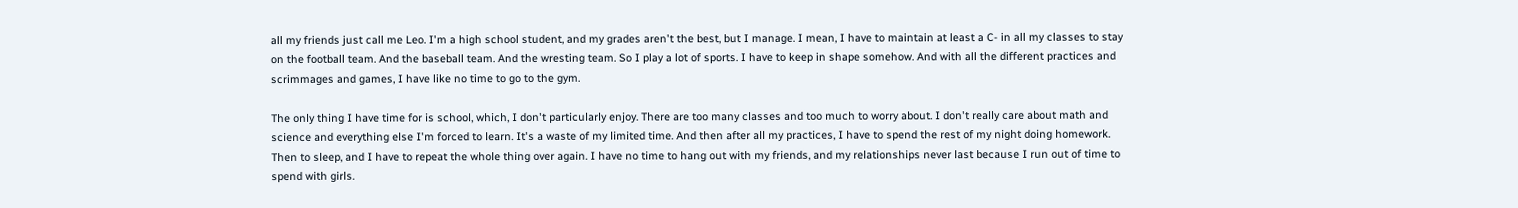all my friends just call me Leo. I'm a high school student, and my grades aren't the best, but I manage. I mean, I have to maintain at least a C- in all my classes to stay on the football team. And the baseball team. And the wresting team. So I play a lot of sports. I have to keep in shape somehow. And with all the different practices and scrimmages and games, I have like no time to go to the gym.

The only thing I have time for is school, which, I don't particularly enjoy. There are too many classes and too much to worry about. I don't really care about math and science and everything else I'm forced to learn. It's a waste of my limited time. And then after all my practices, I have to spend the rest of my night doing homework. Then to sleep, and I have to repeat the whole thing over again. I have no time to hang out with my friends, and my relationships never last because I run out of time to spend with girls.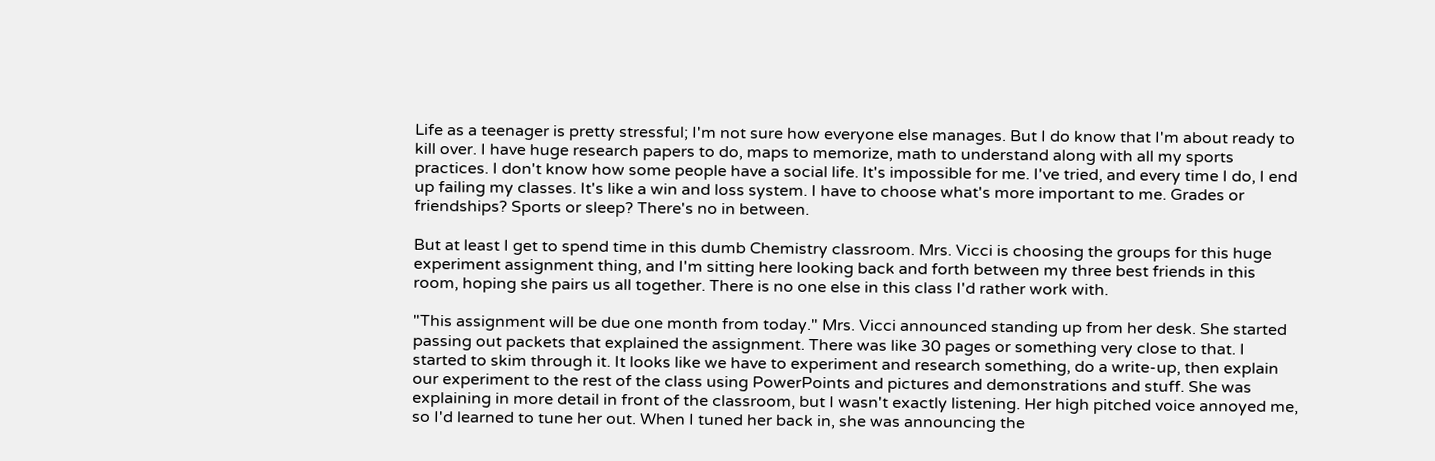Life as a teenager is pretty stressful; I'm not sure how everyone else manages. But I do know that I'm about ready to kill over. I have huge research papers to do, maps to memorize, math to understand along with all my sports practices. I don't know how some people have a social life. It's impossible for me. I've tried, and every time I do, I end up failing my classes. It's like a win and loss system. I have to choose what's more important to me. Grades or friendships? Sports or sleep? There's no in between.

But at least I get to spend time in this dumb Chemistry classroom. Mrs. Vicci is choosing the groups for this huge experiment assignment thing, and I'm sitting here looking back and forth between my three best friends in this room, hoping she pairs us all together. There is no one else in this class I'd rather work with.

"This assignment will be due one month from today." Mrs. Vicci announced standing up from her desk. She started passing out packets that explained the assignment. There was like 30 pages or something very close to that. I started to skim through it. It looks like we have to experiment and research something, do a write-up, then explain our experiment to the rest of the class using PowerPoints and pictures and demonstrations and stuff. She was explaining in more detail in front of the classroom, but I wasn't exactly listening. Her high pitched voice annoyed me, so I'd learned to tune her out. When I tuned her back in, she was announcing the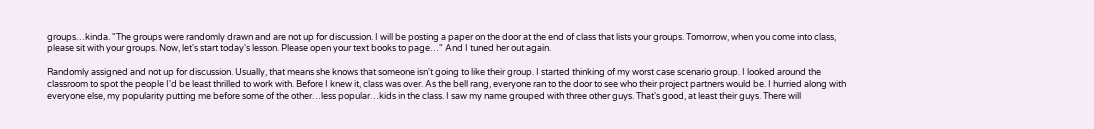groups…kinda. "The groups were randomly drawn and are not up for discussion. I will be posting a paper on the door at the end of class that lists your groups. Tomorrow, when you come into class, please sit with your groups. Now, let's start today's lesson. Please open your text books to page…" And I tuned her out again.

Randomly assigned and not up for discussion. Usually, that means she knows that someone isn't going to like their group. I started thinking of my worst case scenario group. I looked around the classroom to spot the people I'd be least thrilled to work with. Before I knew it, class was over. As the bell rang, everyone ran to the door to see who their project partners would be. I hurried along with everyone else, my popularity putting me before some of the other…less popular…kids in the class. I saw my name grouped with three other guys. That's good, at least their guys. There will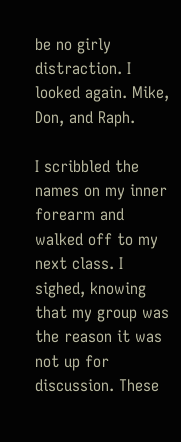be no girly distraction. I looked again. Mike, Don, and Raph.

I scribbled the names on my inner forearm and walked off to my next class. I sighed, knowing that my group was the reason it was not up for discussion. These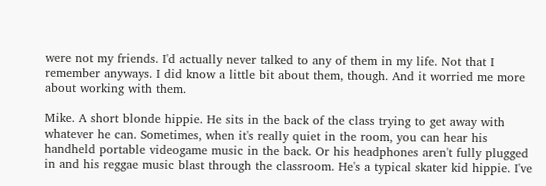were not my friends. I'd actually never talked to any of them in my life. Not that I remember anyways. I did know a little bit about them, though. And it worried me more about working with them.

Mike. A short blonde hippie. He sits in the back of the class trying to get away with whatever he can. Sometimes, when it's really quiet in the room, you can hear his handheld portable videogame music in the back. Or his headphones aren't fully plugged in and his reggae music blast through the classroom. He's a typical skater kid hippie. I've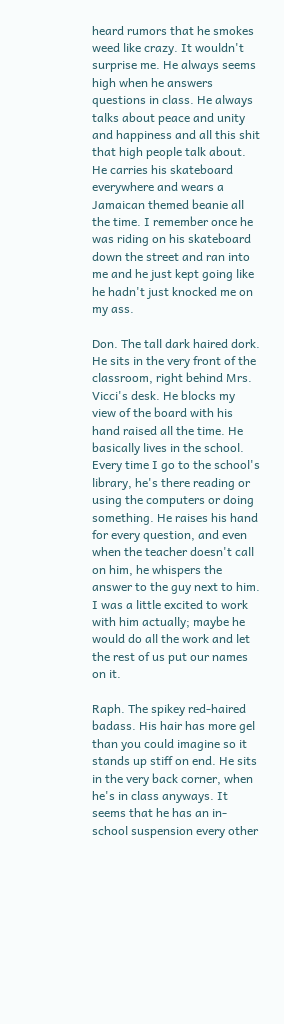heard rumors that he smokes weed like crazy. It wouldn't surprise me. He always seems high when he answers questions in class. He always talks about peace and unity and happiness and all this shit that high people talk about. He carries his skateboard everywhere and wears a Jamaican themed beanie all the time. I remember once he was riding on his skateboard down the street and ran into me and he just kept going like he hadn't just knocked me on my ass.

Don. The tall dark haired dork. He sits in the very front of the classroom, right behind Mrs. Vicci's desk. He blocks my view of the board with his hand raised all the time. He basically lives in the school. Every time I go to the school's library, he's there reading or using the computers or doing something. He raises his hand for every question, and even when the teacher doesn't call on him, he whispers the answer to the guy next to him. I was a little excited to work with him actually; maybe he would do all the work and let the rest of us put our names on it.

Raph. The spikey red-haired badass. His hair has more gel than you could imagine so it stands up stiff on end. He sits in the very back corner, when he's in class anyways. It seems that he has an in-school suspension every other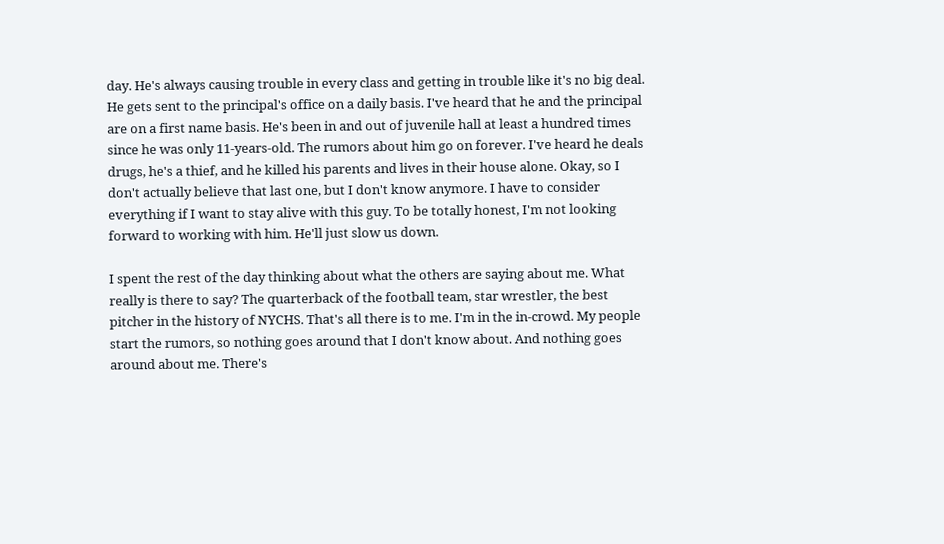day. He's always causing trouble in every class and getting in trouble like it's no big deal. He gets sent to the principal's office on a daily basis. I've heard that he and the principal are on a first name basis. He's been in and out of juvenile hall at least a hundred times since he was only 11-years-old. The rumors about him go on forever. I've heard he deals drugs, he's a thief, and he killed his parents and lives in their house alone. Okay, so I don't actually believe that last one, but I don't know anymore. I have to consider everything if I want to stay alive with this guy. To be totally honest, I'm not looking forward to working with him. He'll just slow us down.

I spent the rest of the day thinking about what the others are saying about me. What really is there to say? The quarterback of the football team, star wrestler, the best pitcher in the history of NYCHS. That's all there is to me. I'm in the in-crowd. My people start the rumors, so nothing goes around that I don't know about. And nothing goes around about me. There's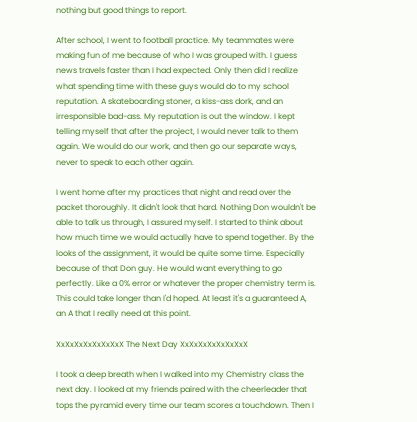nothing but good things to report.

After school, I went to football practice. My teammates were making fun of me because of who I was grouped with. I guess news travels faster than I had expected. Only then did I realize what spending time with these guys would do to my school reputation. A skateboarding stoner, a kiss-ass dork, and an irresponsible bad-ass. My reputation is out the window. I kept telling myself that after the project, I would never talk to them again. We would do our work, and then go our separate ways, never to speak to each other again.

I went home after my practices that night and read over the packet thoroughly. It didn't look that hard. Nothing Don wouldn't be able to talk us through, I assured myself. I started to think about how much time we would actually have to spend together. By the looks of the assignment, it would be quite some time. Especially because of that Don guy. He would want everything to go perfectly. Like a 0% error or whatever the proper chemistry term is. This could take longer than I'd hoped. At least it's a guaranteed A, an A that I really need at this point.

XxXxXxXxXxXxXxX The Next Day XxXxXxXxXxXxXxX

I took a deep breath when I walked into my Chemistry class the next day. I looked at my friends paired with the cheerleader that tops the pyramid every time our team scores a touchdown. Then I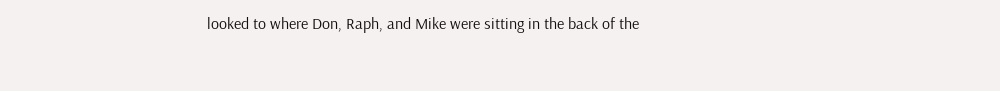looked to where Don, Raph, and Mike were sitting in the back of the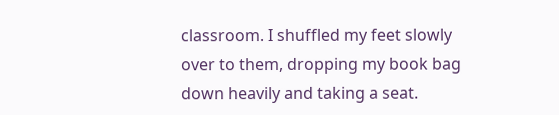classroom. I shuffled my feet slowly over to them, dropping my book bag down heavily and taking a seat.